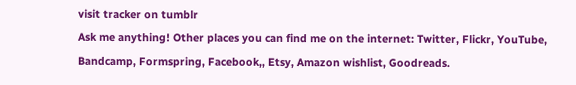visit tracker on tumblr
Ask me anything! Other places you can find me on the internet: Twitter, Flickr, YouTube, Bandcamp, Formspring, Facebook,, Etsy, Amazon wishlist, Goodreads.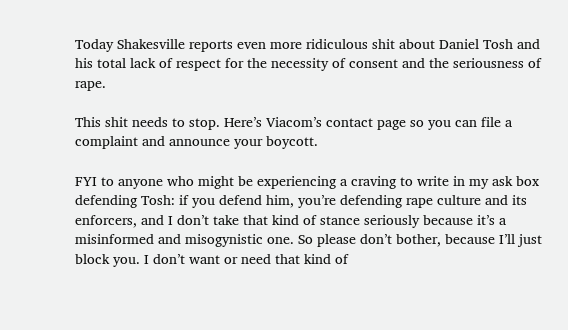Today Shakesville reports even more ridiculous shit about Daniel Tosh and his total lack of respect for the necessity of consent and the seriousness of rape.

This shit needs to stop. Here’s Viacom’s contact page so you can file a complaint and announce your boycott.

FYI to anyone who might be experiencing a craving to write in my ask box defending Tosh: if you defend him, you’re defending rape culture and its enforcers, and I don’t take that kind of stance seriously because it’s a misinformed and misogynistic one. So please don’t bother, because I’ll just block you. I don’t want or need that kind of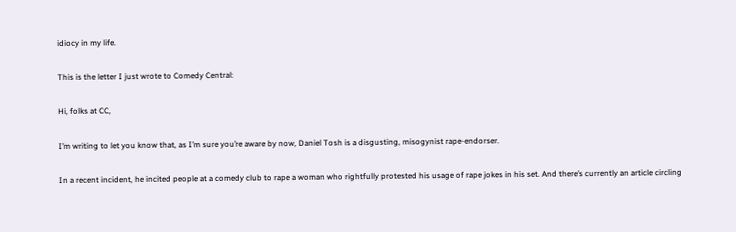idiocy in my life.

This is the letter I just wrote to Comedy Central:

Hi, folks at CC,

I’m writing to let you know that, as I’m sure you’re aware by now, Daniel Tosh is a disgusting, misogynist rape-endorser.

In a recent incident, he incited people at a comedy club to rape a woman who rightfully protested his usage of rape jokes in his set. And there’s currently an article circling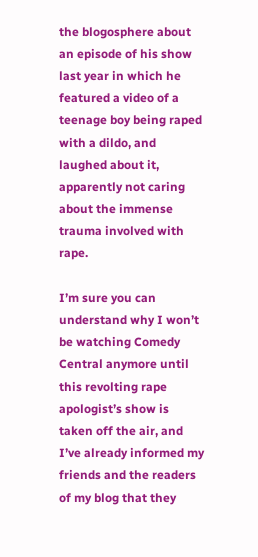the blogosphere about an episode of his show last year in which he featured a video of a teenage boy being raped with a dildo, and laughed about it, apparently not caring about the immense trauma involved with rape.

I’m sure you can understand why I won’t be watching Comedy Central anymore until this revolting rape apologist’s show is taken off the air, and I’ve already informed my friends and the readers of my blog that they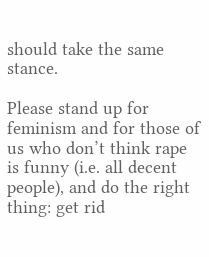should take the same stance.

Please stand up for feminism and for those of us who don’t think rape is funny (i.e. all decent people), and do the right thing: get rid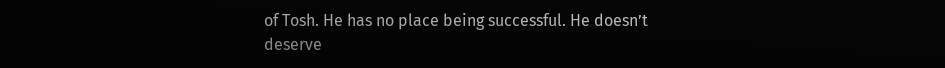of Tosh. He has no place being successful. He doesn’t deserve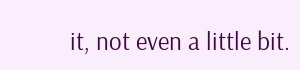it, not even a little bit.